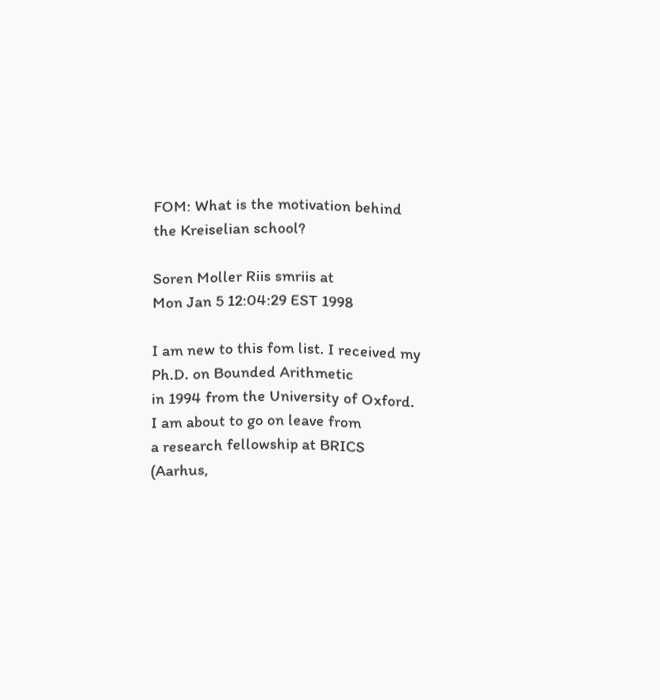FOM: What is the motivation behind the Kreiselian school?

Soren Moller Riis smriis at
Mon Jan 5 12:04:29 EST 1998

I am new to this fom list. I received my Ph.D. on Bounded Arithmetic
in 1994 from the University of Oxford. I am about to go on leave from
a research fellowship at BRICS (Aarhus,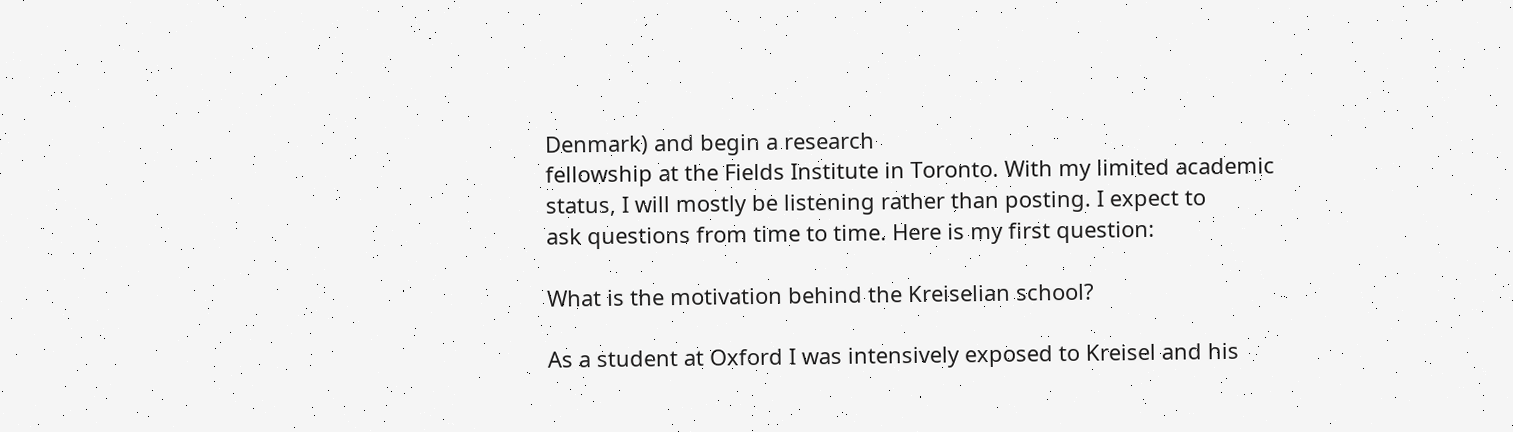Denmark) and begin a research
fellowship at the Fields Institute in Toronto. With my limited academic
status, I will mostly be listening rather than posting. I expect to
ask questions from time to time. Here is my first question:

What is the motivation behind the Kreiselian school?

As a student at Oxford I was intensively exposed to Kreisel and his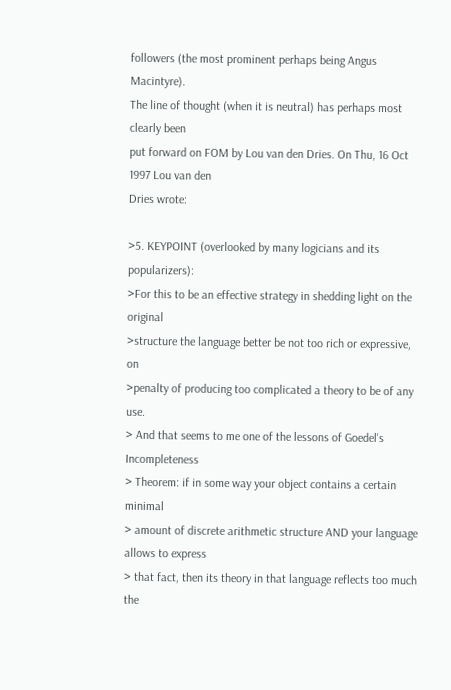followers (the most prominent perhaps being Angus Macintyre).
The line of thought (when it is neutral) has perhaps most clearly been
put forward on FOM by Lou van den Dries. On Thu, 16 Oct 1997 Lou van den
Dries wrote:

>5. KEYPOINT (overlooked by many logicians and its popularizers):
>For this to be an effective strategy in shedding light on the original
>structure the language better be not too rich or expressive, on
>penalty of producing too complicated a theory to be of any use.
> And that seems to me one of the lessons of Goedel's Incompleteness
> Theorem: if in some way your object contains a certain minimal
> amount of discrete arithmetic structure AND your language allows to express
> that fact, then its theory in that language reflects too much the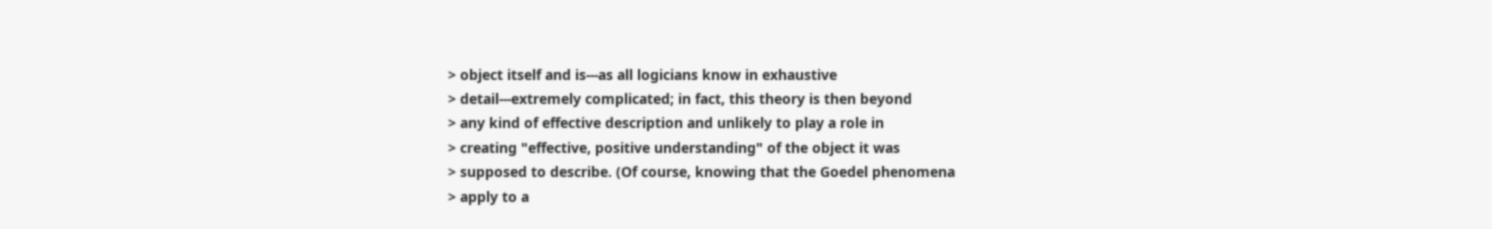> object itself and is---as all logicians know in exhaustive
> detail---extremely complicated; in fact, this theory is then beyond
> any kind of effective description and unlikely to play a role in
> creating "effective, positive understanding" of the object it was
> supposed to describe. (Of course, knowing that the Goedel phenomena
> apply to a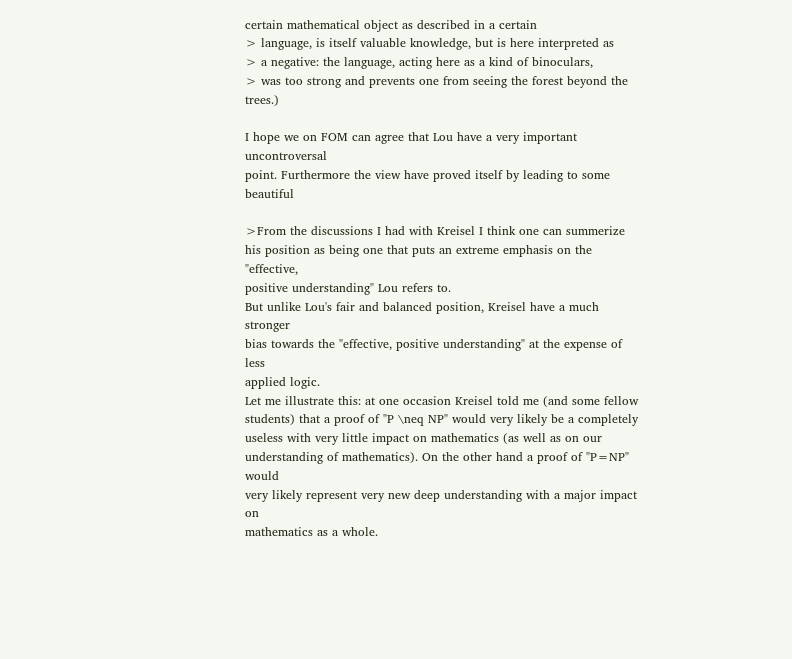certain mathematical object as described in a certain
> language, is itself valuable knowledge, but is here interpreted as
> a negative: the language, acting here as a kind of binoculars,
> was too strong and prevents one from seeing the forest beyond the trees.)

I hope we on FOM can agree that Lou have a very important uncontroversal
point. Furthermore the view have proved itself by leading to some beautiful

>From the discussions I had with Kreisel I think one can summerize
his position as being one that puts an extreme emphasis on the "effective,
positive understanding" Lou refers to.
But unlike Lou's fair and balanced position, Kreisel have a much stronger
bias towards the "effective, positive understanding" at the expense of less
applied logic.
Let me illustrate this: at one occasion Kreisel told me (and some fellow
students) that a proof of "P \neq NP" would very likely be a completely
useless with very little impact on mathematics (as well as on our
understanding of mathematics). On the other hand a proof of "P=NP" would
very likely represent very new deep understanding with a major impact on
mathematics as a whole.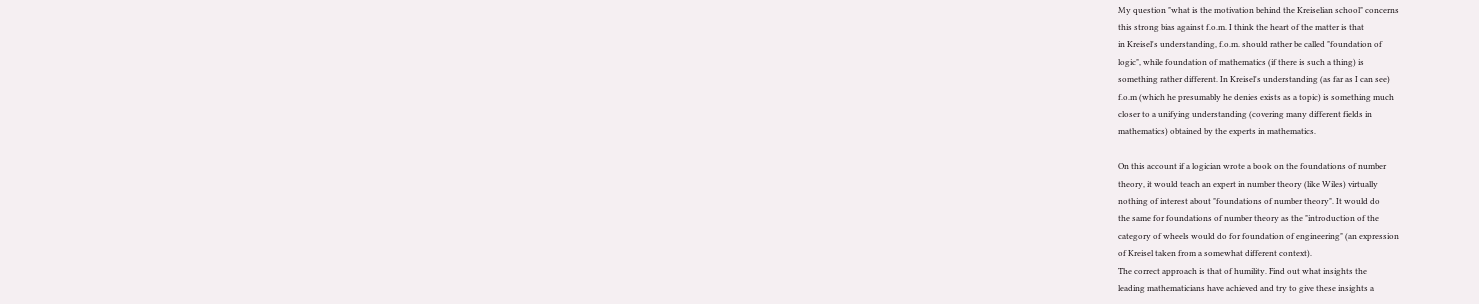My question "what is the motivation behind the Kreiselian school" concerns
this strong bias against f.o.m. I think the heart of the matter is that
in Kreisel's understanding, f.o.m. should rather be called "foundation of
logic", while foundation of mathematics (if there is such a thing) is
something rather different. In Kreisel's understanding (as far as I can see)
f.o.m (which he presumably he denies exists as a topic) is something much
closer to a unifying understanding (covering many different fields in
mathematics) obtained by the experts in mathematics.

On this account if a logician wrote a book on the foundations of number
theory, it would teach an expert in number theory (like Wiles) virtually
nothing of interest about "foundations of number theory". It would do
the same for foundations of number theory as the "introduction of the
category of wheels would do for foundation of engineering" (an expression
of Kreisel taken from a somewhat different context).
The correct approach is that of humility. Find out what insights the
leading mathematicians have achieved and try to give these insights a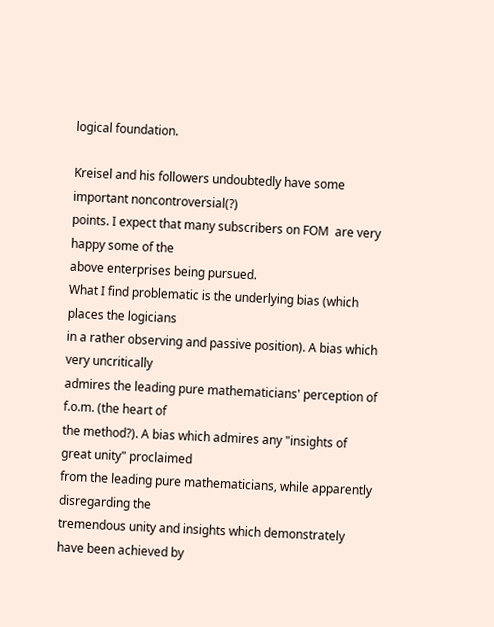logical foundation.

Kreisel and his followers undoubtedly have some important noncontroversial(?)
points. I expect that many subscribers on FOM  are very happy some of the
above enterprises being pursued.
What I find problematic is the underlying bias (which places the logicians
in a rather observing and passive position). A bias which very uncritically
admires the leading pure mathematicians' perception of f.o.m. (the heart of
the method?). A bias which admires any "insights of great unity" proclaimed
from the leading pure mathematicians, while apparently disregarding the
tremendous unity and insights which demonstrately have been achieved by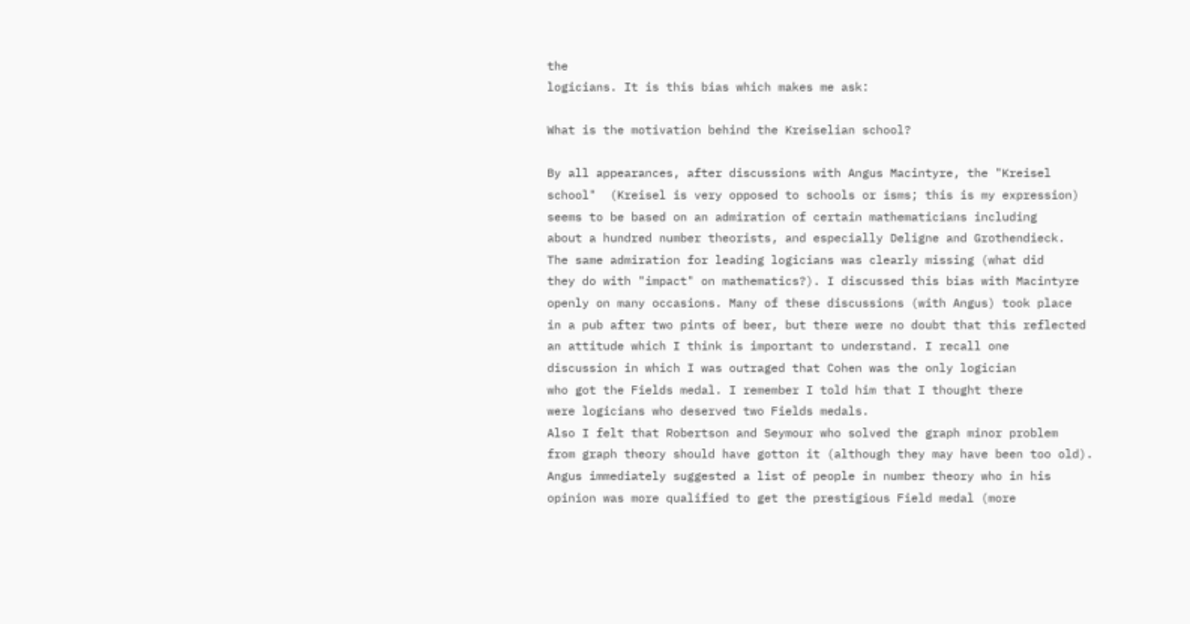the
logicians. It is this bias which makes me ask:

What is the motivation behind the Kreiselian school?

By all appearances, after discussions with Angus Macintyre, the "Kreisel
school"  (Kreisel is very opposed to schools or isms; this is my expression)
seems to be based on an admiration of certain mathematicians including
about a hundred number theorists, and especially Deligne and Grothendieck.
The same admiration for leading logicians was clearly missing (what did
they do with "impact" on mathematics?). I discussed this bias with Macintyre
openly on many occasions. Many of these discussions (with Angus) took place
in a pub after two pints of beer, but there were no doubt that this reflected
an attitude which I think is important to understand. I recall one
discussion in which I was outraged that Cohen was the only logician
who got the Fields medal. I remember I told him that I thought there
were logicians who deserved two Fields medals.
Also I felt that Robertson and Seymour who solved the graph minor problem
from graph theory should have gotton it (although they may have been too old).
Angus immediately suggested a list of people in number theory who in his
opinion was more qualified to get the prestigious Field medal (more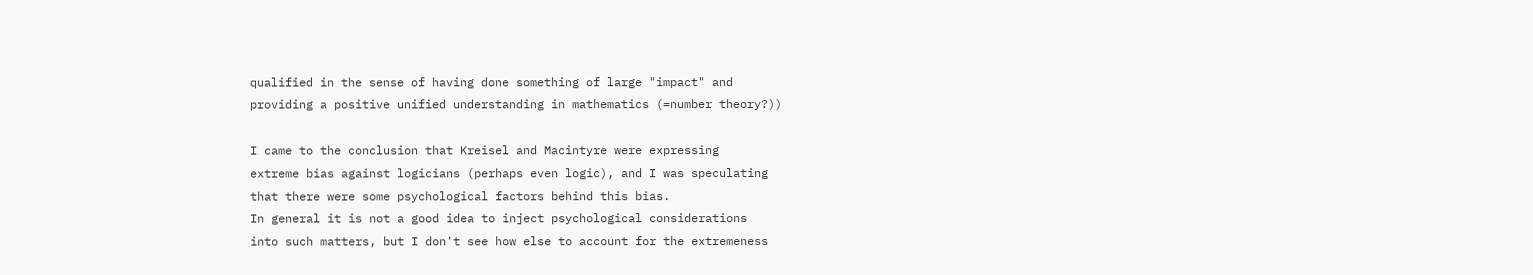qualified in the sense of having done something of large "impact" and
providing a positive unified understanding in mathematics (=number theory?))

I came to the conclusion that Kreisel and Macintyre were expressing
extreme bias against logicians (perhaps even logic), and I was speculating
that there were some psychological factors behind this bias.
In general it is not a good idea to inject psychological considerations
into such matters, but I don't see how else to account for the extremeness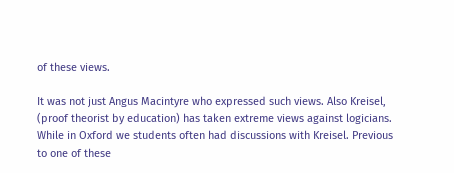of these views.

It was not just Angus Macintyre who expressed such views. Also Kreisel,
(proof theorist by education) has taken extreme views against logicians.
While in Oxford we students often had discussions with Kreisel. Previous
to one of these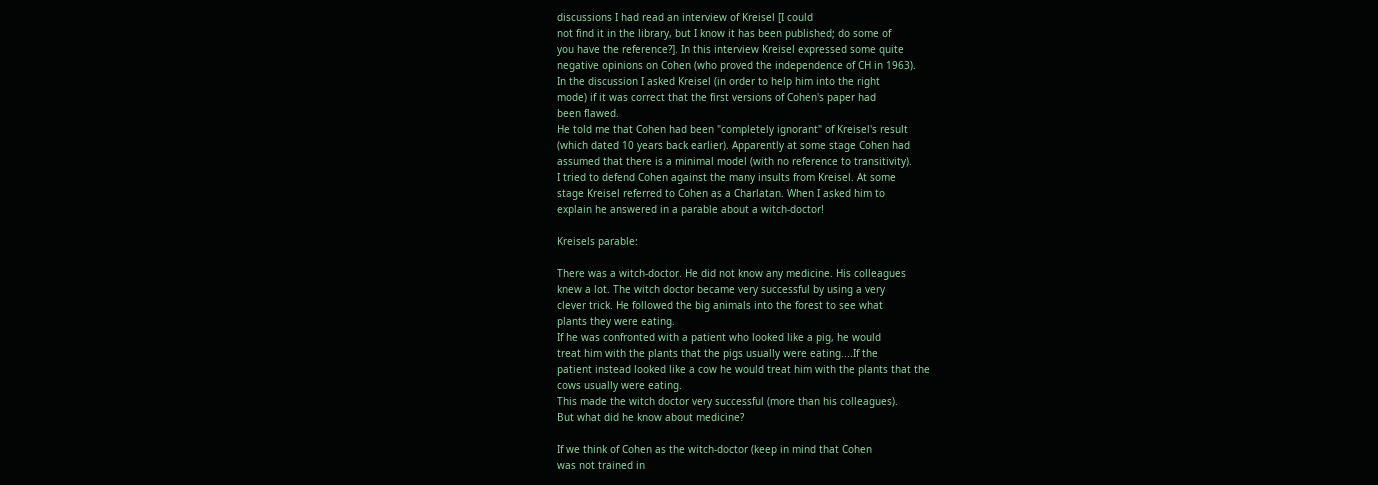discussions I had read an interview of Kreisel [I could
not find it in the library, but I know it has been published; do some of
you have the reference?]. In this interview Kreisel expressed some quite
negative opinions on Cohen (who proved the independence of CH in 1963).
In the discussion I asked Kreisel (in order to help him into the right
mode) if it was correct that the first versions of Cohen's paper had
been flawed.
He told me that Cohen had been "completely ignorant" of Kreisel's result
(which dated 10 years back earlier). Apparently at some stage Cohen had
assumed that there is a minimal model (with no reference to transitivity).
I tried to defend Cohen against the many insults from Kreisel. At some
stage Kreisel referred to Cohen as a Charlatan. When I asked him to
explain he answered in a parable about a witch-doctor!

Kreisels parable:

There was a witch-doctor. He did not know any medicine. His colleagues
knew a lot. The witch doctor became very successful by using a very
clever trick. He followed the big animals into the forest to see what
plants they were eating.
If he was confronted with a patient who looked like a pig, he would
treat him with the plants that the pigs usually were eating....If the
patient instead looked like a cow he would treat him with the plants that the
cows usually were eating.
This made the witch doctor very successful (more than his colleagues).
But what did he know about medicine?

If we think of Cohen as the witch-doctor (keep in mind that Cohen
was not trained in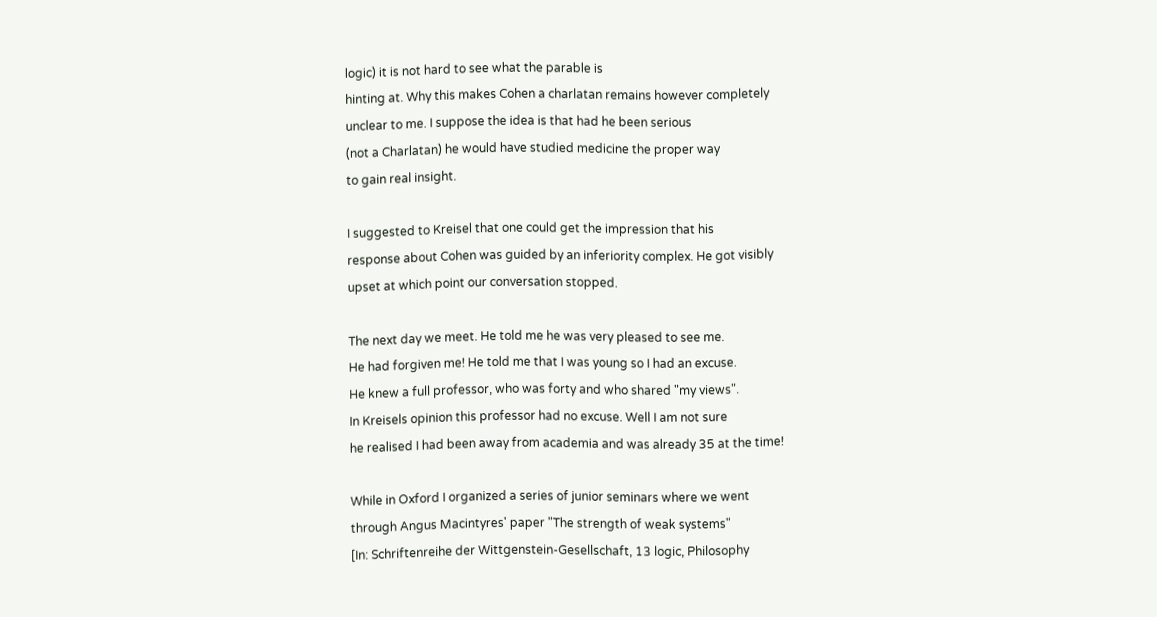logic) it is not hard to see what the parable is
hinting at. Why this makes Cohen a charlatan remains however completely
unclear to me. I suppose the idea is that had he been serious
(not a Charlatan) he would have studied medicine the proper way
to gain real insight.

I suggested to Kreisel that one could get the impression that his
response about Cohen was guided by an inferiority complex. He got visibly
upset at which point our conversation stopped.

The next day we meet. He told me he was very pleased to see me.
He had forgiven me! He told me that I was young so I had an excuse.
He knew a full professor, who was forty and who shared "my views".
In Kreisels opinion this professor had no excuse. Well I am not sure
he realised I had been away from academia and was already 35 at the time!

While in Oxford I organized a series of junior seminars where we went
through Angus Macintyres' paper "The strength of weak systems"
[In: Schriftenreihe der Wittgenstein-Gesellschaft, 13 logic, Philosophy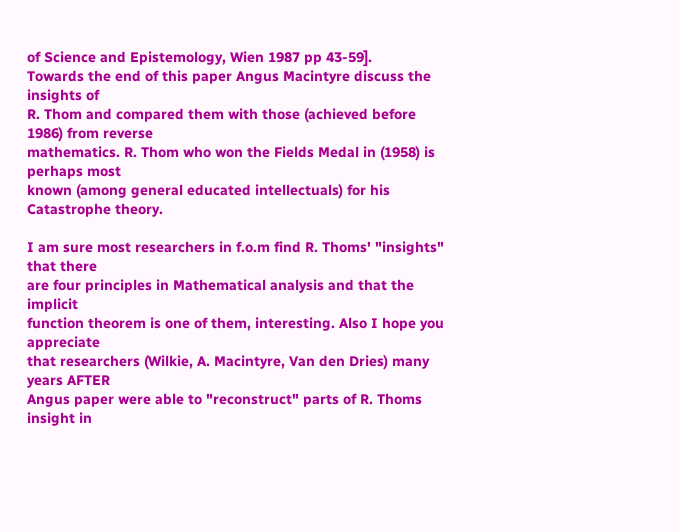of Science and Epistemology, Wien 1987 pp 43-59].
Towards the end of this paper Angus Macintyre discuss the insights of
R. Thom and compared them with those (achieved before 1986) from reverse
mathematics. R. Thom who won the Fields Medal in (1958) is perhaps most
known (among general educated intellectuals) for his Catastrophe theory.

I am sure most researchers in f.o.m find R. Thoms' "insights" that there
are four principles in Mathematical analysis and that the implicit
function theorem is one of them, interesting. Also I hope you appreciate
that researchers (Wilkie, A. Macintyre, Van den Dries) many years AFTER
Angus paper were able to "reconstruct" parts of R. Thoms insight in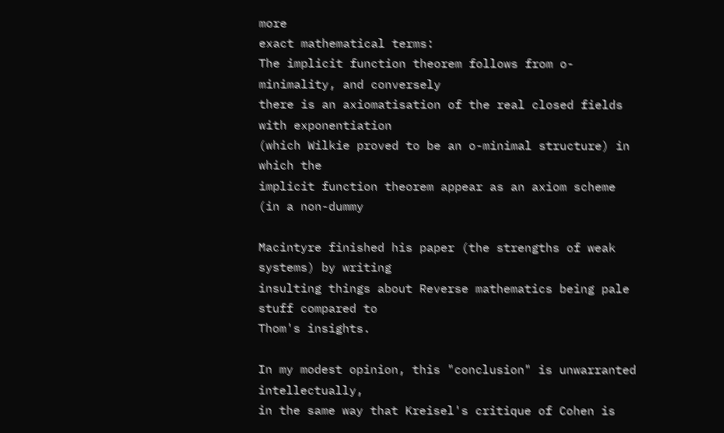more
exact mathematical terms:
The implicit function theorem follows from o-minimality, and conversely
there is an axiomatisation of the real closed fields with exponentiation
(which Wilkie proved to be an o-minimal structure) in which the
implicit function theorem appear as an axiom scheme (in a non-dummy

Macintyre finished his paper (the strengths of weak systems) by writing
insulting things about Reverse mathematics being pale stuff compared to
Thom's insights.

In my modest opinion, this "conclusion" is unwarranted intellectually,
in the same way that Kreisel's critique of Cohen is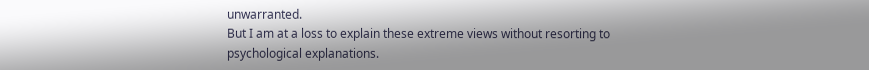unwarranted.
But I am at a loss to explain these extreme views without resorting to
psychological explanations.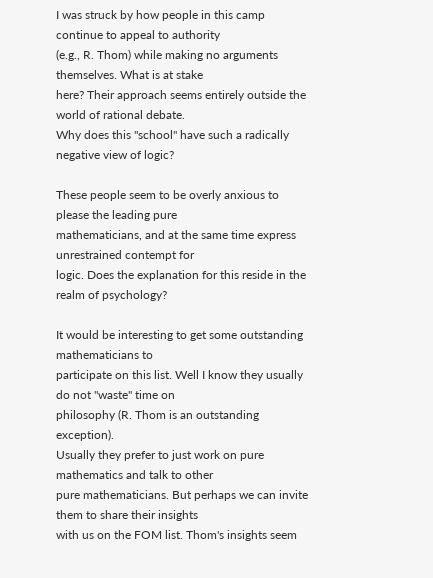I was struck by how people in this camp continue to appeal to authority
(e.g., R. Thom) while making no arguments themselves. What is at stake
here? Their approach seems entirely outside the world of rational debate.
Why does this "school" have such a radically negative view of logic?

These people seem to be overly anxious to please the leading pure
mathematicians, and at the same time express unrestrained contempt for
logic. Does the explanation for this reside in the realm of psychology?

It would be interesting to get some outstanding mathematicians to
participate on this list. Well I know they usually do not "waste" time on
philosophy (R. Thom is an outstanding exception).
Usually they prefer to just work on pure mathematics and talk to other
pure mathematicians. But perhaps we can invite them to share their insights
with us on the FOM list. Thom's insights seem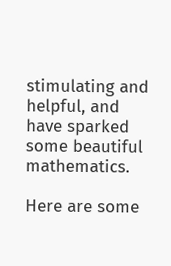stimulating and helpful, and
have sparked some beautiful mathematics.

Here are some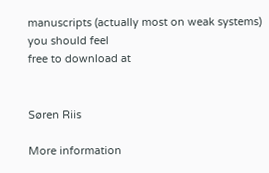manuscripts (actually most on weak systems) you should feel
free to download at


Søren Riis

More information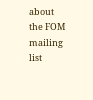about the FOM mailing list